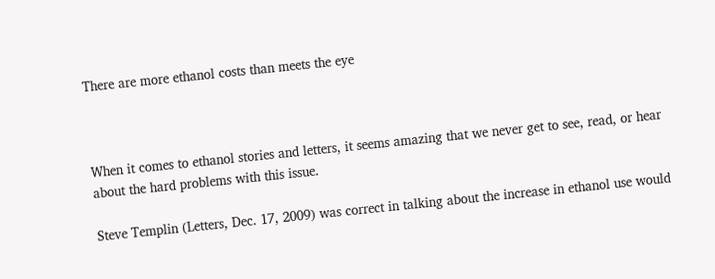There are more ethanol costs than meets the eye



When it comes to ethanol stories and letters, it seems amazing that we never get to see, read, or hear about the hard problems with this issue.

Steve Templin (Letters, Dec. 17, 2009) was correct in talking about the increase in ethanol use would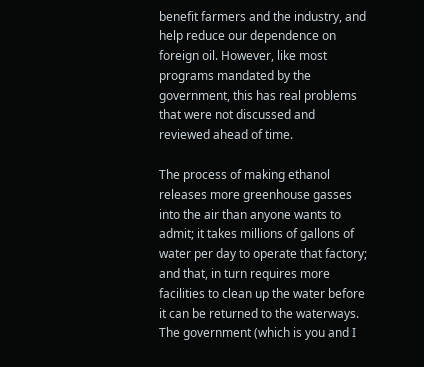benefit farmers and the industry, and help reduce our dependence on foreign oil. However, like most programs mandated by the government, this has real problems that were not discussed and reviewed ahead of time.

The process of making ethanol releases more greenhouse gasses into the air than anyone wants to admit; it takes millions of gallons of water per day to operate that factory; and that, in turn requires more facilities to clean up the water before it can be returned to the waterways. The government (which is you and I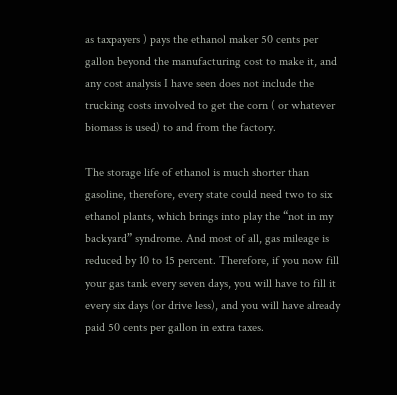as taxpayers ) pays the ethanol maker 50 cents per gallon beyond the manufacturing cost to make it, and any cost analysis I have seen does not include the trucking costs involved to get the corn ( or whatever biomass is used) to and from the factory.

The storage life of ethanol is much shorter than gasoline, therefore, every state could need two to six ethanol plants, which brings into play the “not in my backyard” syndrome. And most of all, gas mileage is reduced by 10 to 15 percent. Therefore, if you now fill your gas tank every seven days, you will have to fill it every six days (or drive less), and you will have already paid 50 cents per gallon in extra taxes.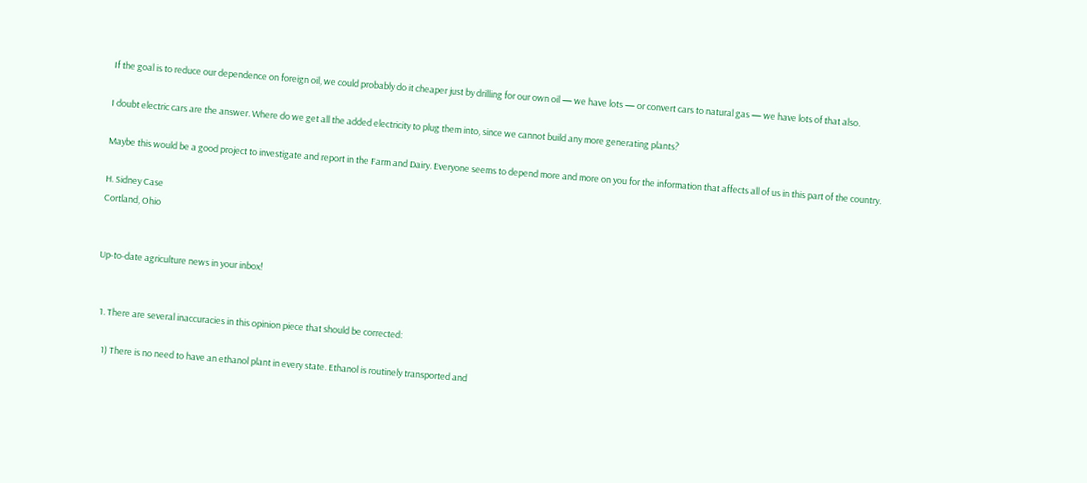If the goal is to reduce our dependence on foreign oil, we could probably do it cheaper just by drilling for our own oil — we have lots — or convert cars to natural gas — we have lots of that also.

I doubt electric cars are the answer. Where do we get all the added electricity to plug them into, since we cannot build any more generating plants?

Maybe this would be a good project to investigate and report in the Farm and Dairy. Everyone seems to depend more and more on you for the information that affects all of us in this part of the country.

H. Sidney Case
Cortland, Ohio


Up-to-date agriculture news in your inbox!


  1. There are several inaccuracies in this opinion piece that should be corrected:

    1) There is no need to have an ethanol plant in every state. Ethanol is routinely transported and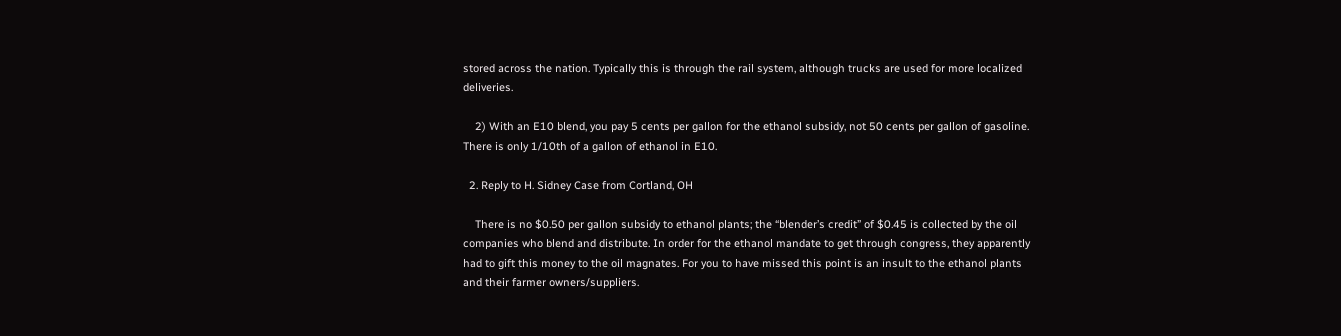stored across the nation. Typically this is through the rail system, although trucks are used for more localized deliveries.

    2) With an E10 blend, you pay 5 cents per gallon for the ethanol subsidy, not 50 cents per gallon of gasoline. There is only 1/10th of a gallon of ethanol in E10.

  2. Reply to H. Sidney Case from Cortland, OH

    There is no $0.50 per gallon subsidy to ethanol plants; the “blender’s credit” of $0.45 is collected by the oil companies who blend and distribute. In order for the ethanol mandate to get through congress, they apparently had to gift this money to the oil magnates. For you to have missed this point is an insult to the ethanol plants and their farmer owners/suppliers.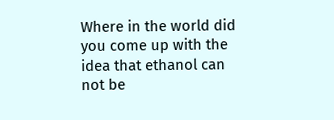Where in the world did you come up with the idea that ethanol can not be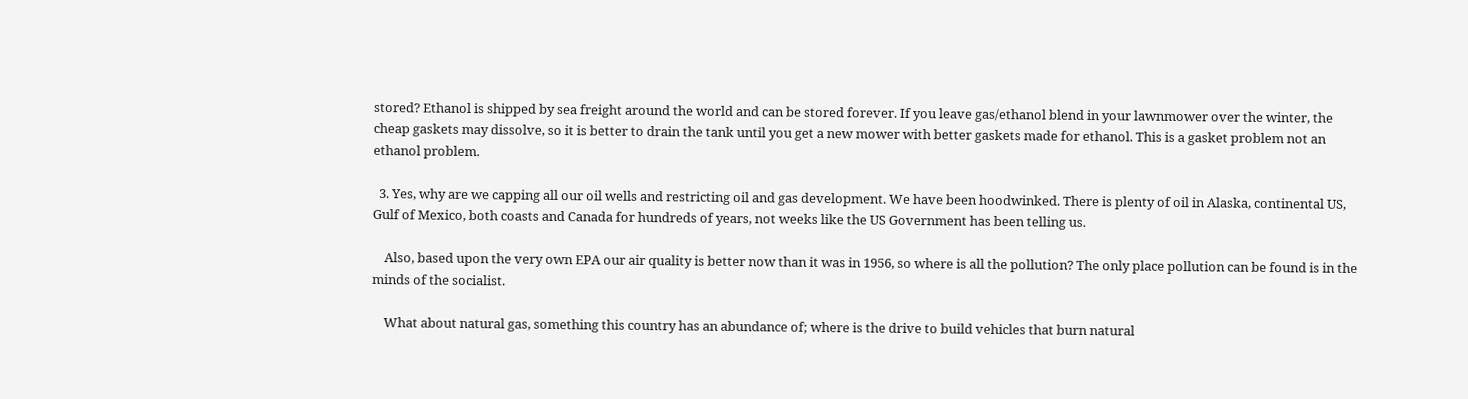stored? Ethanol is shipped by sea freight around the world and can be stored forever. If you leave gas/ethanol blend in your lawnmower over the winter, the cheap gaskets may dissolve, so it is better to drain the tank until you get a new mower with better gaskets made for ethanol. This is a gasket problem not an ethanol problem.

  3. Yes, why are we capping all our oil wells and restricting oil and gas development. We have been hoodwinked. There is plenty of oil in Alaska, continental US, Gulf of Mexico, both coasts and Canada for hundreds of years, not weeks like the US Government has been telling us.

    Also, based upon the very own EPA our air quality is better now than it was in 1956, so where is all the pollution? The only place pollution can be found is in the minds of the socialist.

    What about natural gas, something this country has an abundance of; where is the drive to build vehicles that burn natural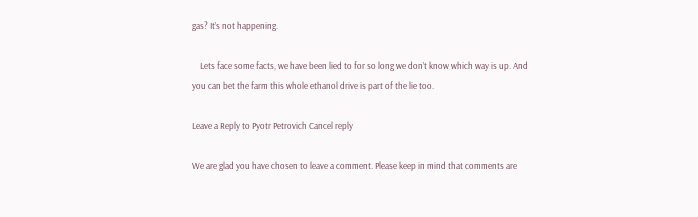gas? It’s not happening.

    Lets face some facts, we have been lied to for so long we don’t know which way is up. And you can bet the farm this whole ethanol drive is part of the lie too.

Leave a Reply to Pyotr Petrovich Cancel reply

We are glad you have chosen to leave a comment. Please keep in mind that comments are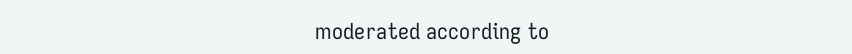moderated according to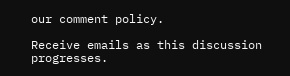our comment policy.

Receive emails as this discussion progresses.